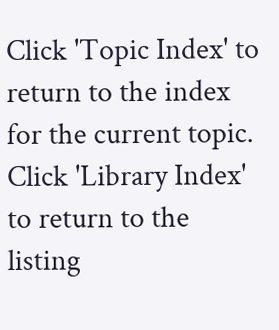Click 'Topic Index' to return to the index for the current topic.
Click 'Library Index' to return to the listing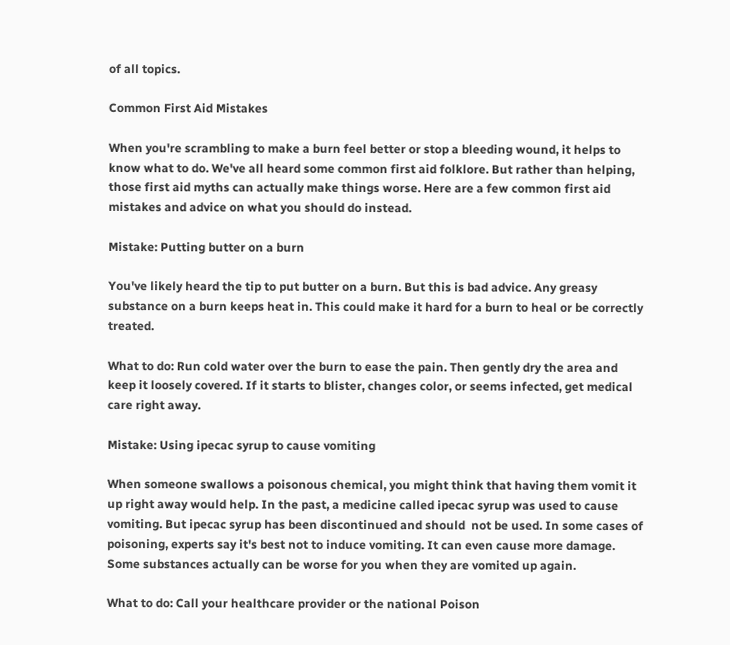of all topics.

Common First Aid Mistakes

When you're scrambling to make a burn feel better or stop a bleeding wound, it helps to know what to do. We've all heard some common first aid folklore. But rather than helping, those first aid myths can actually make things worse. Here are a few common first aid mistakes and advice on what you should do instead.

Mistake: Putting butter on a burn

You've likely heard the tip to put butter on a burn. But this is bad advice. Any greasy substance on a burn keeps heat in. This could make it hard for a burn to heal or be correctly treated.

What to do: Run cold water over the burn to ease the pain. Then gently dry the area and keep it loosely covered. If it starts to blister, changes color, or seems infected, get medical care right away.

Mistake: Using ipecac syrup to cause vomiting

When someone swallows a poisonous chemical, you might think that having them vomit it up right away would help. In the past, a medicine called ipecac syrup was used to cause vomiting. But ipecac syrup has been discontinued and should  not be used. In some cases of poisoning, experts say it's best not to induce vomiting. It can even cause more damage. Some substances actually can be worse for you when they are vomited up again.

What to do: Call your healthcare provider or the national Poison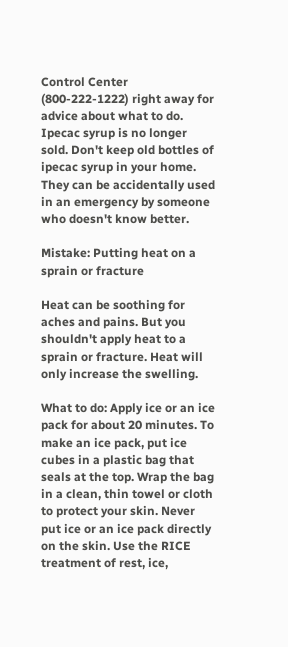Control Center (800-222-1222) right away for advice about what to do. Ipecac syrup is no longer sold. Don't keep old bottles of ipecac syrup in your home. They can be accidentally used in an emergency by someone who doesn't know better.

Mistake: Putting heat on a sprain or fracture

Heat can be soothing for aches and pains. But you shouldn't apply heat to a sprain or fracture. Heat will only increase the swelling.

What to do: Apply ice or an ice pack for about 20 minutes. To make an ice pack, put ice cubes in a plastic bag that seals at the top. Wrap the bag in a clean, thin towel or cloth to protect your skin. Never put ice or an ice pack directly on the skin. Use the RICE treatment of rest, ice,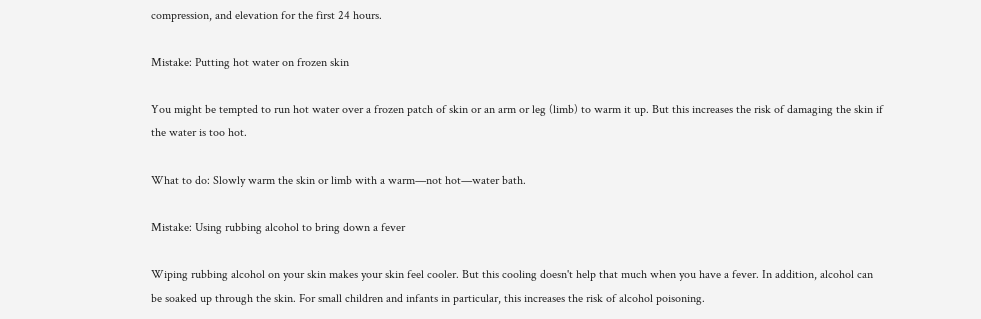compression, and elevation for the first 24 hours.

Mistake: Putting hot water on frozen skin

You might be tempted to run hot water over a frozen patch of skin or an arm or leg (limb) to warm it up. But this increases the risk of damaging the skin if the water is too hot.

What to do: Slowly warm the skin or limb with a warm—not hot—water bath.

Mistake: Using rubbing alcohol to bring down a fever

Wiping rubbing alcohol on your skin makes your skin feel cooler. But this cooling doesn't help that much when you have a fever. In addition, alcohol can be soaked up through the skin. For small children and infants in particular, this increases the risk of alcohol poisoning.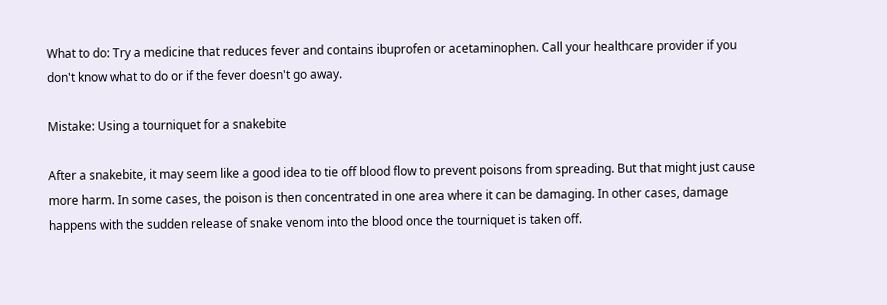What to do: Try a medicine that reduces fever and contains ibuprofen or acetaminophen. Call your healthcare provider if you don't know what to do or if the fever doesn't go away.

Mistake: Using a tourniquet for a snakebite

After a snakebite, it may seem like a good idea to tie off blood flow to prevent poisons from spreading. But that might just cause more harm. In some cases, the poison is then concentrated in one area where it can be damaging. In other cases, damage happens with the sudden release of snake venom into the blood once the tourniquet is taken off.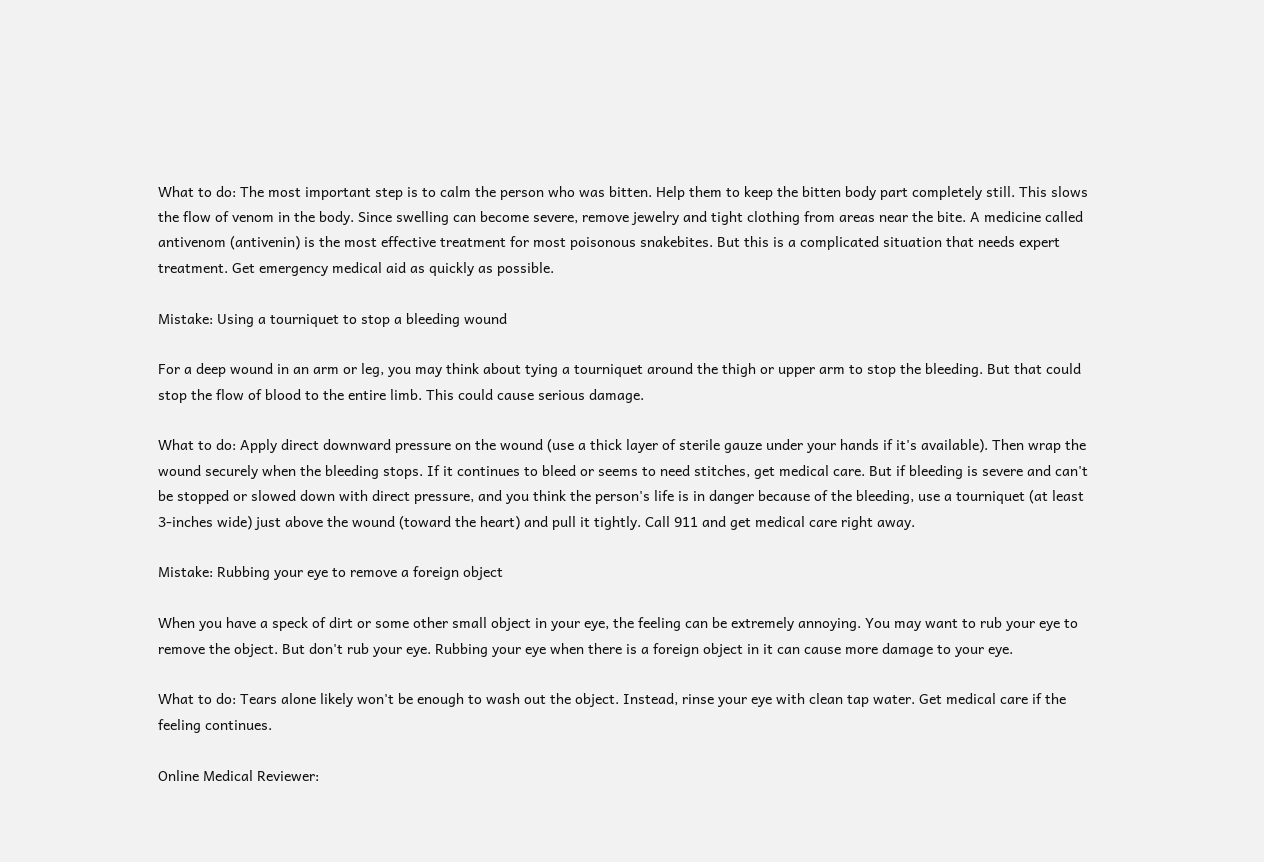What to do: The most important step is to calm the person who was bitten. Help them to keep the bitten body part completely still. This slows the flow of venom in the body. Since swelling can become severe, remove jewelry and tight clothing from areas near the bite. A medicine called antivenom (antivenin) is the most effective treatment for most poisonous snakebites. But this is a complicated situation that needs expert treatment. Get emergency medical aid as quickly as possible.

Mistake: Using a tourniquet to stop a bleeding wound

For a deep wound in an arm or leg, you may think about tying a tourniquet around the thigh or upper arm to stop the bleeding. But that could stop the flow of blood to the entire limb. This could cause serious damage.

What to do: Apply direct downward pressure on the wound (use a thick layer of sterile gauze under your hands if it's available). Then wrap the wound securely when the bleeding stops. If it continues to bleed or seems to need stitches, get medical care. But if bleeding is severe and can't be stopped or slowed down with direct pressure, and you think the person's life is in danger because of the bleeding, use a tourniquet (at least 3-inches wide) just above the wound (toward the heart) and pull it tightly. Call 911 and get medical care right away.

Mistake: Rubbing your eye to remove a foreign object

When you have a speck of dirt or some other small object in your eye, the feeling can be extremely annoying. You may want to rub your eye to remove the object. But don't rub your eye. Rubbing your eye when there is a foreign object in it can cause more damage to your eye.

What to do: Tears alone likely won't be enough to wash out the object. Instead, rinse your eye with clean tap water. Get medical care if the feeling continues.

Online Medical Reviewer: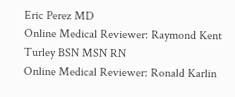Eric Perez MD
Online Medical Reviewer: Raymond Kent Turley BSN MSN RN
Online Medical Reviewer: Ronald Karlin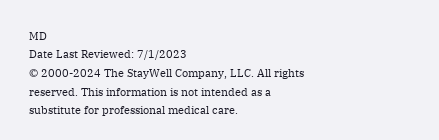MD
Date Last Reviewed: 7/1/2023
© 2000-2024 The StayWell Company, LLC. All rights reserved. This information is not intended as a substitute for professional medical care.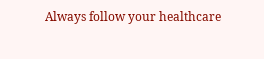Always follow your healthcare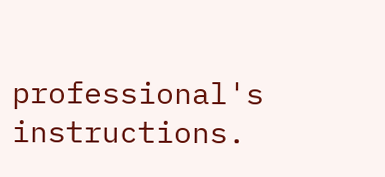professional's instructions.